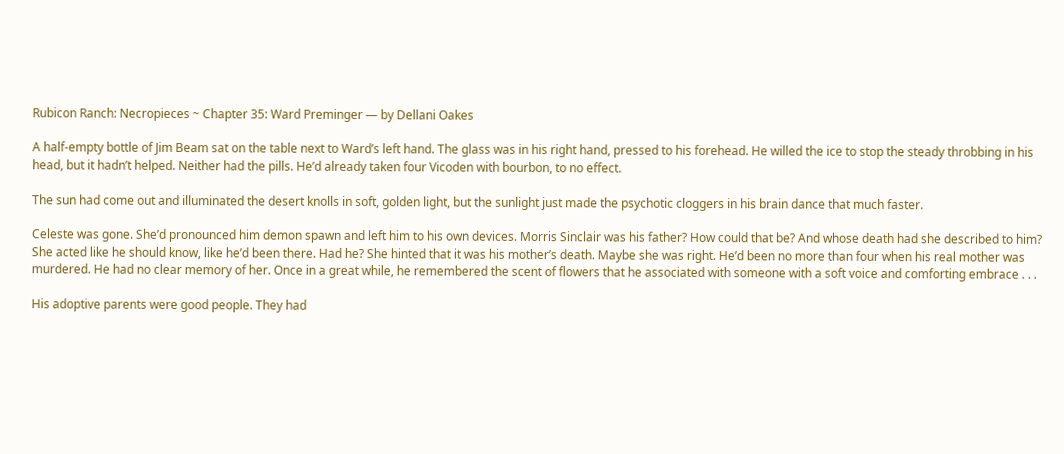Rubicon Ranch: Necropieces ~ Chapter 35: Ward Preminger — by Dellani Oakes

A half-empty bottle of Jim Beam sat on the table next to Ward’s left hand. The glass was in his right hand, pressed to his forehead. He willed the ice to stop the steady throbbing in his head, but it hadn’t helped. Neither had the pills. He’d already taken four Vicoden with bourbon, to no effect.

The sun had come out and illuminated the desert knolls in soft, golden light, but the sunlight just made the psychotic cloggers in his brain dance that much faster.

Celeste was gone. She’d pronounced him demon spawn and left him to his own devices. Morris Sinclair was his father? How could that be? And whose death had she described to him? She acted like he should know, like he’d been there. Had he? She hinted that it was his mother’s death. Maybe she was right. He’d been no more than four when his real mother was murdered. He had no clear memory of her. Once in a great while, he remembered the scent of flowers that he associated with someone with a soft voice and comforting embrace . . .

His adoptive parents were good people. They had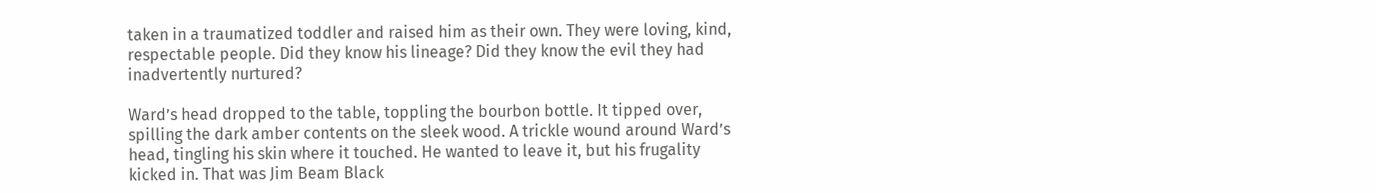taken in a traumatized toddler and raised him as their own. They were loving, kind, respectable people. Did they know his lineage? Did they know the evil they had inadvertently nurtured?

Ward’s head dropped to the table, toppling the bourbon bottle. It tipped over, spilling the dark amber contents on the sleek wood. A trickle wound around Ward’s head, tingling his skin where it touched. He wanted to leave it, but his frugality kicked in. That was Jim Beam Black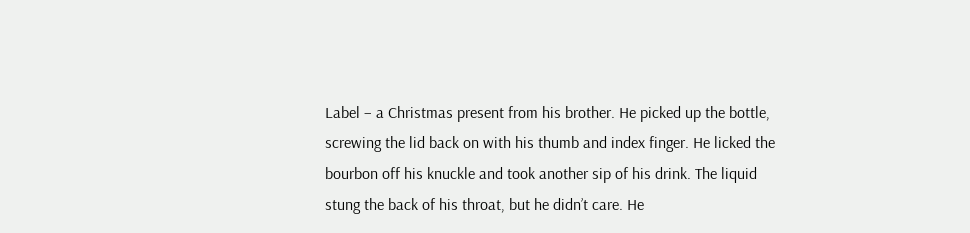Label – a Christmas present from his brother. He picked up the bottle, screwing the lid back on with his thumb and index finger. He licked the bourbon off his knuckle and took another sip of his drink. The liquid stung the back of his throat, but he didn’t care. He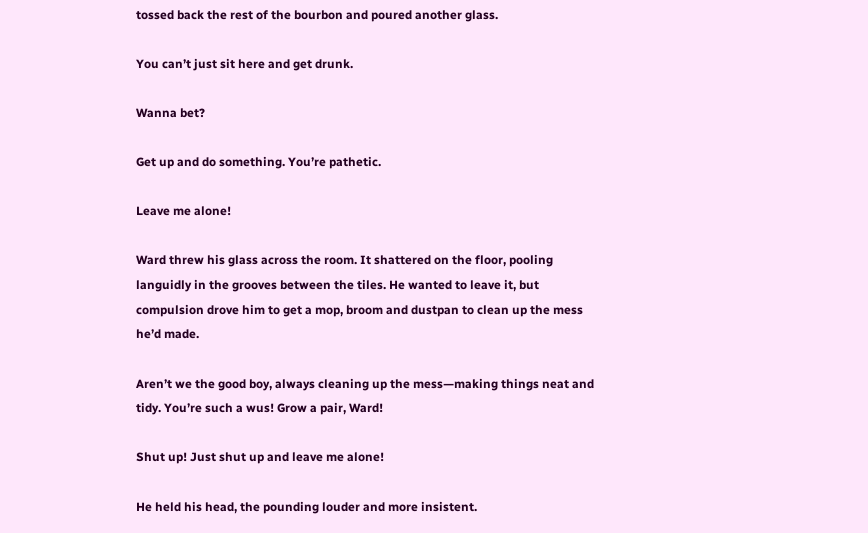tossed back the rest of the bourbon and poured another glass.

You can’t just sit here and get drunk.

Wanna bet?

Get up and do something. You’re pathetic.

Leave me alone!

Ward threw his glass across the room. It shattered on the floor, pooling languidly in the grooves between the tiles. He wanted to leave it, but compulsion drove him to get a mop, broom and dustpan to clean up the mess he’d made.

Aren’t we the good boy, always cleaning up the mess—making things neat and tidy. You’re such a wus! Grow a pair, Ward!

Shut up! Just shut up and leave me alone!

He held his head, the pounding louder and more insistent.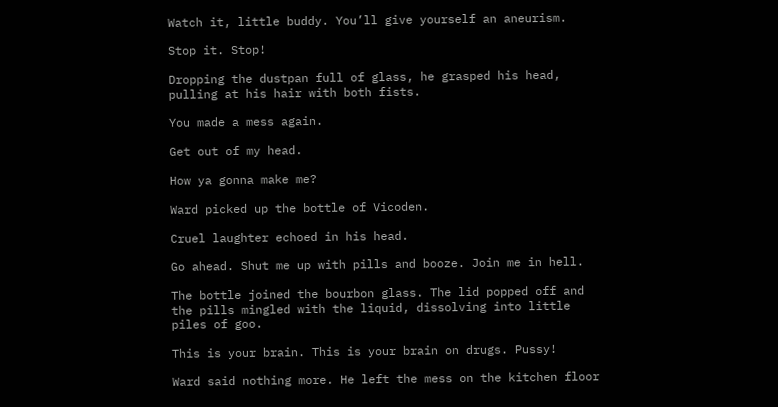Watch it, little buddy. You’ll give yourself an aneurism.

Stop it. Stop!

Dropping the dustpan full of glass, he grasped his head, pulling at his hair with both fists.

You made a mess again.

Get out of my head.

How ya gonna make me?

Ward picked up the bottle of Vicoden.

Cruel laughter echoed in his head.

Go ahead. Shut me up with pills and booze. Join me in hell.

The bottle joined the bourbon glass. The lid popped off and the pills mingled with the liquid, dissolving into little piles of goo.

This is your brain. This is your brain on drugs. Pussy!

Ward said nothing more. He left the mess on the kitchen floor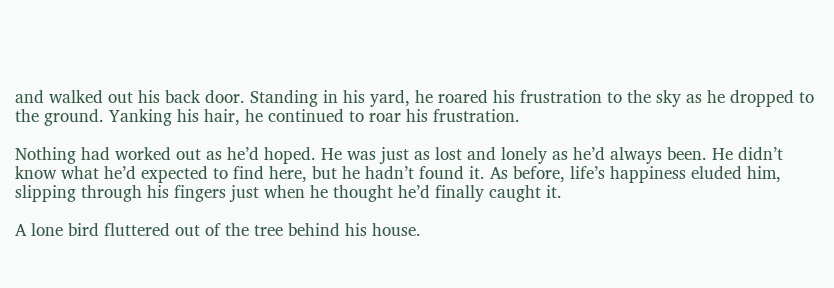and walked out his back door. Standing in his yard, he roared his frustration to the sky as he dropped to the ground. Yanking his hair, he continued to roar his frustration.

Nothing had worked out as he’d hoped. He was just as lost and lonely as he’d always been. He didn’t know what he’d expected to find here, but he hadn’t found it. As before, life’s happiness eluded him, slipping through his fingers just when he thought he’d finally caught it.

A lone bird fluttered out of the tree behind his house.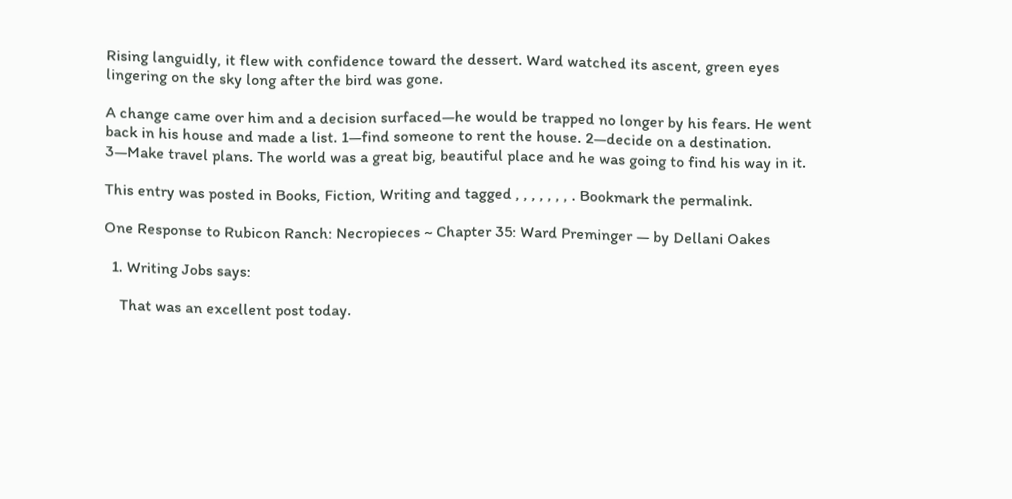Rising languidly, it flew with confidence toward the dessert. Ward watched its ascent, green eyes lingering on the sky long after the bird was gone.

A change came over him and a decision surfaced—he would be trapped no longer by his fears. He went back in his house and made a list. 1—find someone to rent the house. 2—decide on a destination. 3—Make travel plans. The world was a great big, beautiful place and he was going to find his way in it.

This entry was posted in Books, Fiction, Writing and tagged , , , , , , , . Bookmark the permalink.

One Response to Rubicon Ranch: Necropieces ~ Chapter 35: Ward Preminger — by Dellani Oakes

  1. Writing Jobs says:

    That was an excellent post today.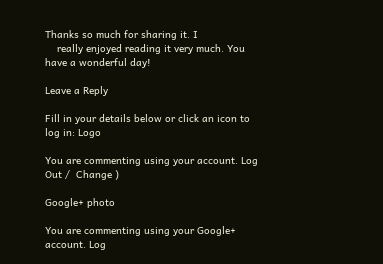Thanks so much for sharing it. I
    really enjoyed reading it very much. You have a wonderful day!

Leave a Reply

Fill in your details below or click an icon to log in: Logo

You are commenting using your account. Log Out /  Change )

Google+ photo

You are commenting using your Google+ account. Log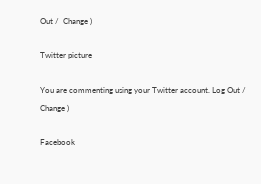Out /  Change )

Twitter picture

You are commenting using your Twitter account. Log Out /  Change )

Facebook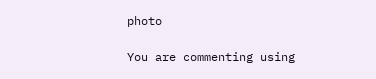photo

You are commenting using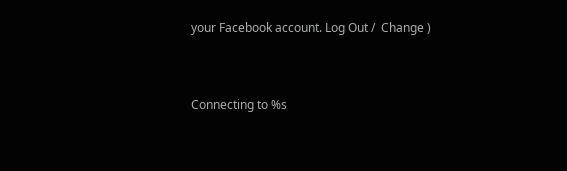your Facebook account. Log Out /  Change )


Connecting to %s